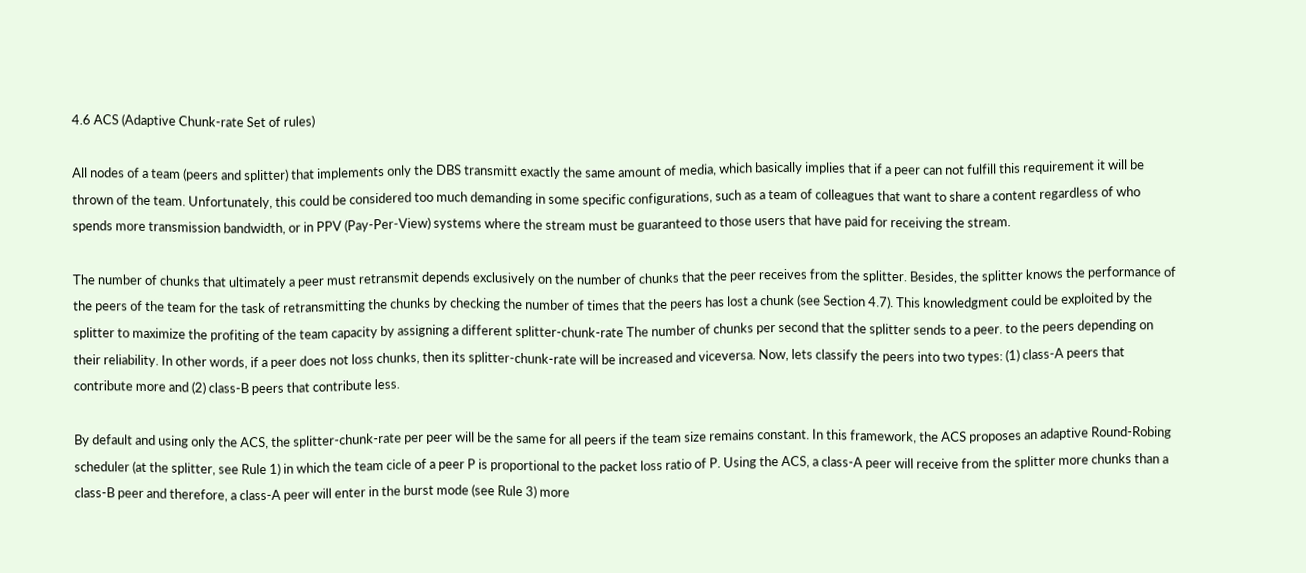4.6 ACS (Adaptive Chunk-rate Set of rules)

All nodes of a team (peers and splitter) that implements only the DBS transmitt exactly the same amount of media, which basically implies that if a peer can not fulfill this requirement it will be thrown of the team. Unfortunately, this could be considered too much demanding in some specific configurations, such as a team of colleagues that want to share a content regardless of who spends more transmission bandwidth, or in PPV (Pay-Per-View) systems where the stream must be guaranteed to those users that have paid for receiving the stream.

The number of chunks that ultimately a peer must retransmit depends exclusively on the number of chunks that the peer receives from the splitter. Besides, the splitter knows the performance of the peers of the team for the task of retransmitting the chunks by checking the number of times that the peers has lost a chunk (see Section 4.7). This knowledgment could be exploited by the splitter to maximize the profiting of the team capacity by assigning a different splitter-chunk-rate The number of chunks per second that the splitter sends to a peer. to the peers depending on their reliability. In other words, if a peer does not loss chunks, then its splitter-chunk-rate will be increased and viceversa. Now, lets classify the peers into two types: (1) class-A peers that contribute more and (2) class-B peers that contribute less.

By default and using only the ACS, the splitter-chunk-rate per peer will be the same for all peers if the team size remains constant. In this framework, the ACS proposes an adaptive Round-Robing scheduler (at the splitter, see Rule 1) in which the team cicle of a peer P is proportional to the packet loss ratio of P. Using the ACS, a class-A peer will receive from the splitter more chunks than a class-B peer and therefore, a class-A peer will enter in the burst mode (see Rule 3) more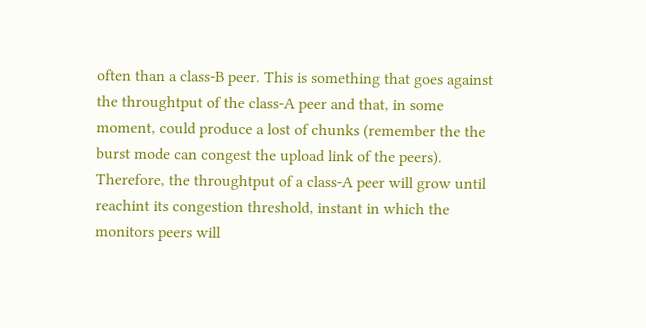often than a class-B peer. This is something that goes against the throughtput of the class-A peer and that, in some moment, could produce a lost of chunks (remember the the burst mode can congest the upload link of the peers). Therefore, the throughtput of a class-A peer will grow until reachint its congestion threshold, instant in which the monitors peers will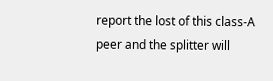report the lost of this class-A peer and the splitter will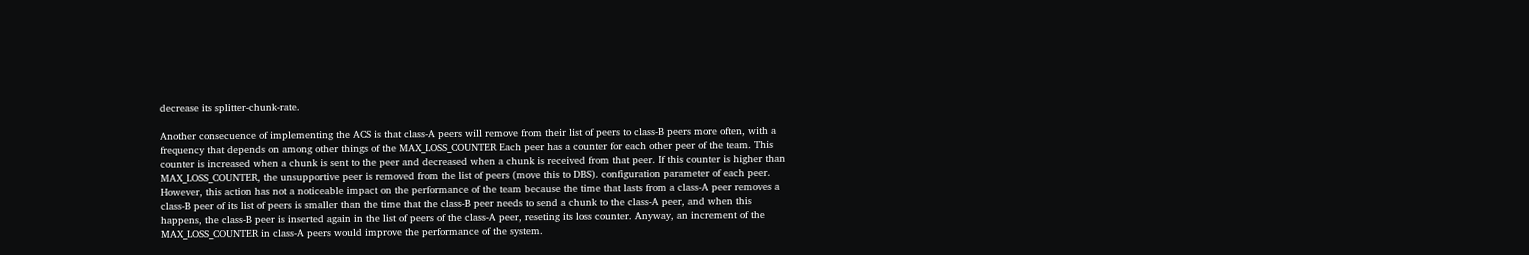decrease its splitter-chunk-rate.

Another consecuence of implementing the ACS is that class-A peers will remove from their list of peers to class-B peers more often, with a frequency that depends on among other things of the MAX_LOSS_COUNTER Each peer has a counter for each other peer of the team. This counter is increased when a chunk is sent to the peer and decreased when a chunk is received from that peer. If this counter is higher than MAX_LOSS_COUNTER, the unsupportive peer is removed from the list of peers (move this to DBS). configuration parameter of each peer. However, this action has not a noticeable impact on the performance of the team because the time that lasts from a class-A peer removes a class-B peer of its list of peers is smaller than the time that the class-B peer needs to send a chunk to the class-A peer, and when this happens, the class-B peer is inserted again in the list of peers of the class-A peer, reseting its loss counter. Anyway, an increment of the MAX_LOSS_COUNTER in class-A peers would improve the performance of the system.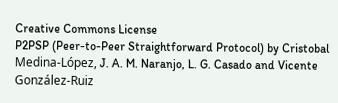Creative Commons License
P2PSP (Peer-to-Peer Straightforward Protocol) by Cristobal Medina-López, J. A. M. Naranjo, L. G. Casado and Vicente González-Ruiz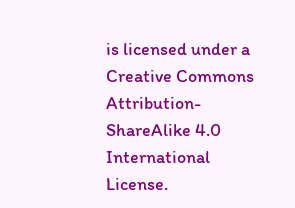is licensed under a Creative Commons Attribution-ShareAlike 4.0 International License.